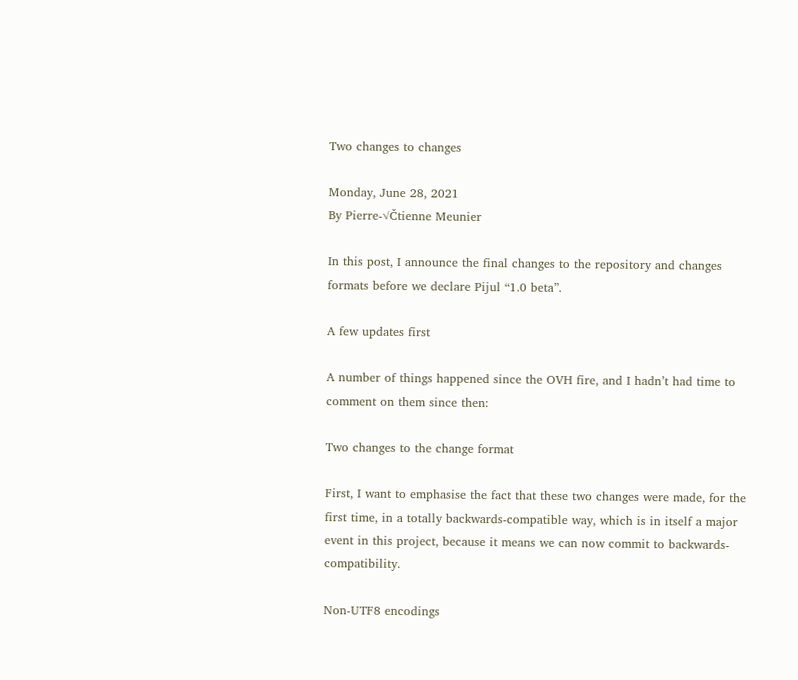Two changes to changes

Monday, June 28, 2021
By Pierre-√Čtienne Meunier

In this post, I announce the final changes to the repository and changes formats before we declare Pijul “1.0 beta”.

A few updates first

A number of things happened since the OVH fire, and I hadn’t had time to comment on them since then:

Two changes to the change format

First, I want to emphasise the fact that these two changes were made, for the first time, in a totally backwards-compatible way, which is in itself a major event in this project, because it means we can now commit to backwards-compatibility.

Non-UTF8 encodings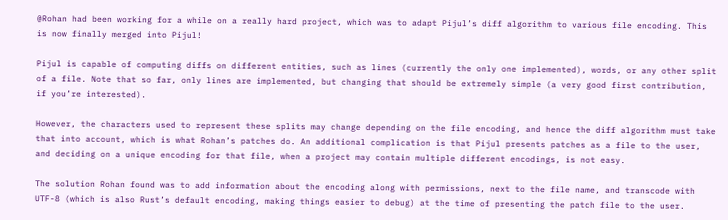@Rohan had been working for a while on a really hard project, which was to adapt Pijul’s diff algorithm to various file encoding. This is now finally merged into Pijul!

Pijul is capable of computing diffs on different entities, such as lines (currently the only one implemented), words, or any other split of a file. Note that so far, only lines are implemented, but changing that should be extremely simple (a very good first contribution, if you’re interested).

However, the characters used to represent these splits may change depending on the file encoding, and hence the diff algorithm must take that into account, which is what Rohan’s patches do. An additional complication is that Pijul presents patches as a file to the user, and deciding on a unique encoding for that file, when a project may contain multiple different encodings, is not easy.

The solution Rohan found was to add information about the encoding along with permissions, next to the file name, and transcode with UTF-8 (which is also Rust’s default encoding, making things easier to debug) at the time of presenting the patch file to the user.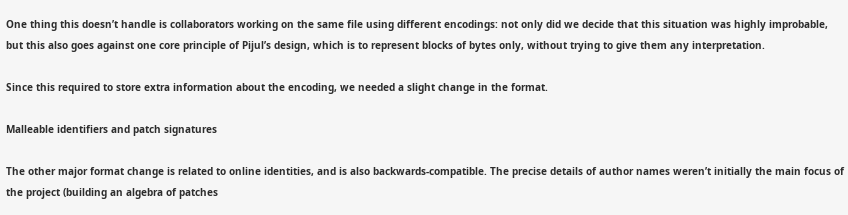One thing this doesn’t handle is collaborators working on the same file using different encodings: not only did we decide that this situation was highly improbable, but this also goes against one core principle of Pijul’s design, which is to represent blocks of bytes only, without trying to give them any interpretation.

Since this required to store extra information about the encoding, we needed a slight change in the format.

Malleable identifiers and patch signatures

The other major format change is related to online identities, and is also backwards-compatible. The precise details of author names weren’t initially the main focus of the project (building an algebra of patches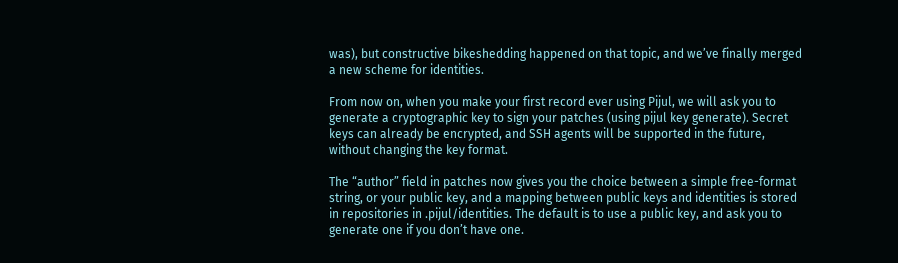was), but constructive bikeshedding happened on that topic, and we’ve finally merged a new scheme for identities.

From now on, when you make your first record ever using Pijul, we will ask you to generate a cryptographic key to sign your patches (using pijul key generate). Secret keys can already be encrypted, and SSH agents will be supported in the future, without changing the key format.

The “author” field in patches now gives you the choice between a simple free-format string, or your public key, and a mapping between public keys and identities is stored in repositories in .pijul/identities. The default is to use a public key, and ask you to generate one if you don’t have one.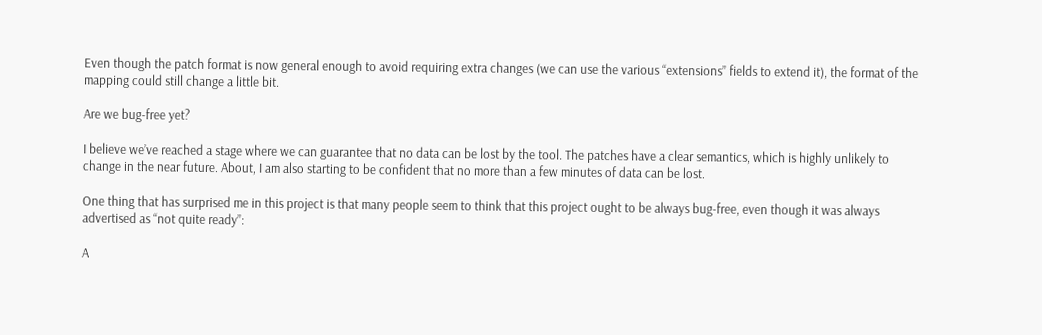Even though the patch format is now general enough to avoid requiring extra changes (we can use the various “extensions” fields to extend it), the format of the mapping could still change a little bit.

Are we bug-free yet?

I believe we’ve reached a stage where we can guarantee that no data can be lost by the tool. The patches have a clear semantics, which is highly unlikely to change in the near future. About, I am also starting to be confident that no more than a few minutes of data can be lost.

One thing that has surprised me in this project is that many people seem to think that this project ought to be always bug-free, even though it was always advertised as “not quite ready”:

A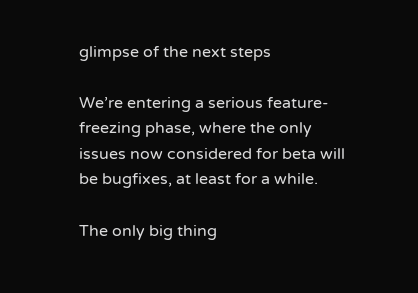glimpse of the next steps

We’re entering a serious feature-freezing phase, where the only issues now considered for beta will be bugfixes, at least for a while.

The only big thing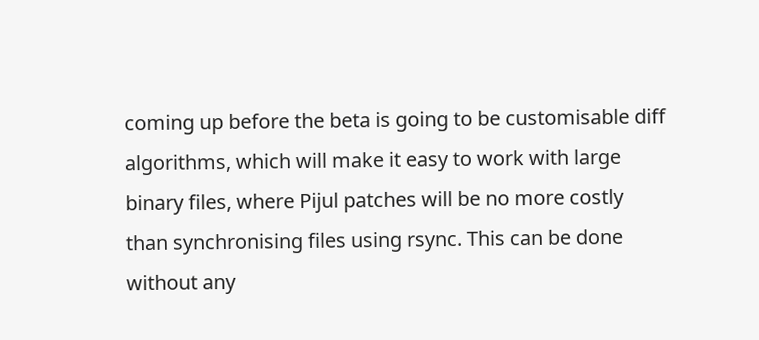coming up before the beta is going to be customisable diff algorithms, which will make it easy to work with large binary files, where Pijul patches will be no more costly than synchronising files using rsync. This can be done without any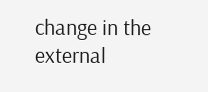change in the external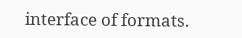interface of formats.